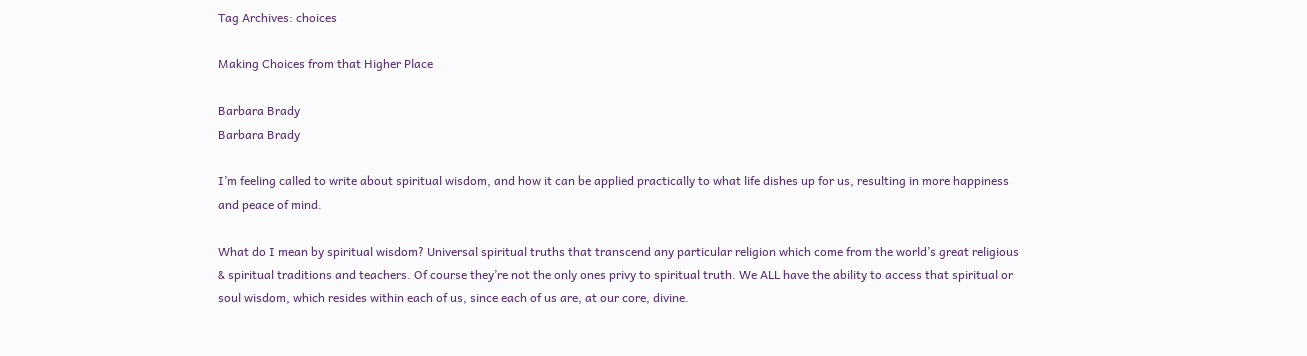Tag Archives: choices

Making Choices from that Higher Place

Barbara Brady
Barbara Brady

I’m feeling called to write about spiritual wisdom, and how it can be applied practically to what life dishes up for us, resulting in more happiness and peace of mind.

What do I mean by spiritual wisdom? Universal spiritual truths that transcend any particular religion which come from the world’s great religious & spiritual traditions and teachers. Of course they’re not the only ones privy to spiritual truth. We ALL have the ability to access that spiritual or soul wisdom, which resides within each of us, since each of us are, at our core, divine.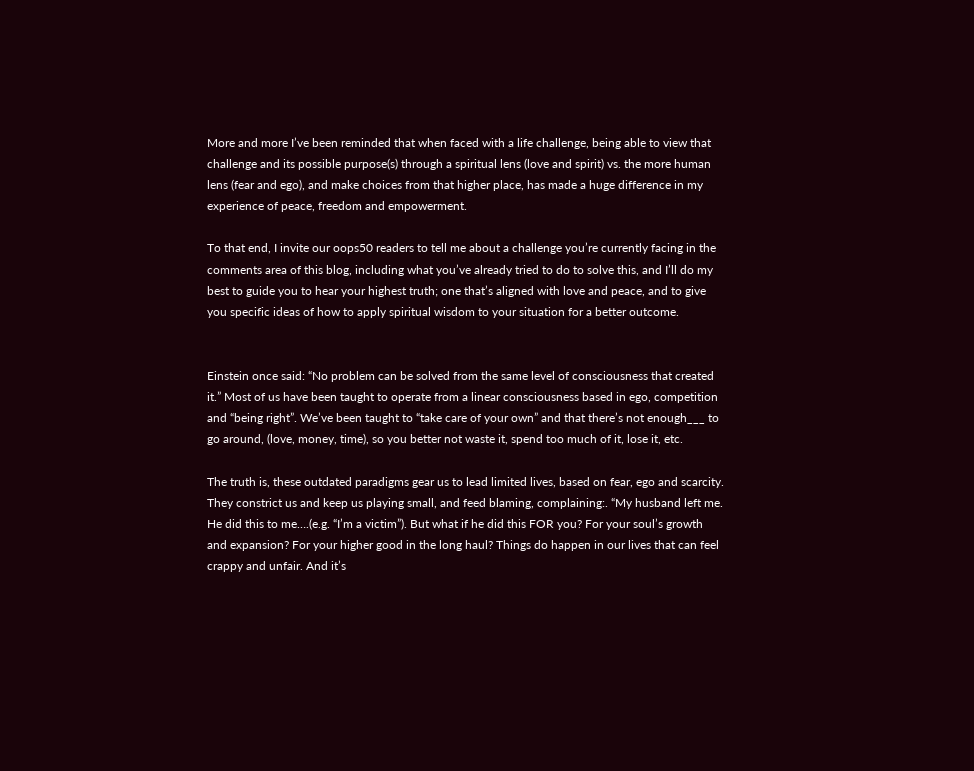More and more I’ve been reminded that when faced with a life challenge, being able to view that challenge and its possible purpose(s) through a spiritual lens (love and spirit) vs. the more human lens (fear and ego), and make choices from that higher place, has made a huge difference in my experience of peace, freedom and empowerment.

To that end, I invite our oops50 readers to tell me about a challenge you’re currently facing in the comments area of this blog, including what you’ve already tried to do to solve this, and I’ll do my best to guide you to hear your highest truth; one that’s aligned with love and peace, and to give you specific ideas of how to apply spiritual wisdom to your situation for a better outcome.


Einstein once said: “No problem can be solved from the same level of consciousness that created it.” Most of us have been taught to operate from a linear consciousness based in ego, competition and “being right”. We’ve been taught to “take care of your own” and that there’s not enough___ to go around, (love, money, time), so you better not waste it, spend too much of it, lose it, etc.

The truth is, these outdated paradigms gear us to lead limited lives, based on fear, ego and scarcity. They constrict us and keep us playing small, and feed blaming, complaining:. “My husband left me. He did this to me….(e.g. “I’m a victim”). But what if he did this FOR you? For your soul’s growth and expansion? For your higher good in the long haul? Things do happen in our lives that can feel crappy and unfair. And it’s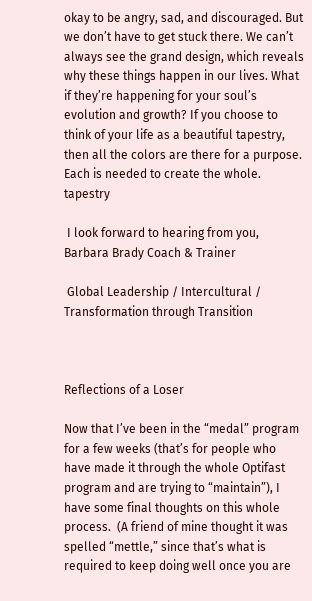okay to be angry, sad, and discouraged. But we don’t have to get stuck there. We can’t always see the grand design, which reveals why these things happen in our lives. What if they’re happening for your soul’s evolution and growth? If you choose to think of your life as a beautiful tapestry, then all the colors are there for a purpose. Each is needed to create the whole. tapestry

 I look forward to hearing from you, Barbara Brady Coach & Trainer

 Global Leadership / Intercultural / Transformation through Transition



Reflections of a Loser

Now that I’ve been in the “medal” program for a few weeks (that’s for people who have made it through the whole Optifast program and are trying to “maintain”), I have some final thoughts on this whole process.  (A friend of mine thought it was spelled “mettle,” since that’s what is required to keep doing well once you are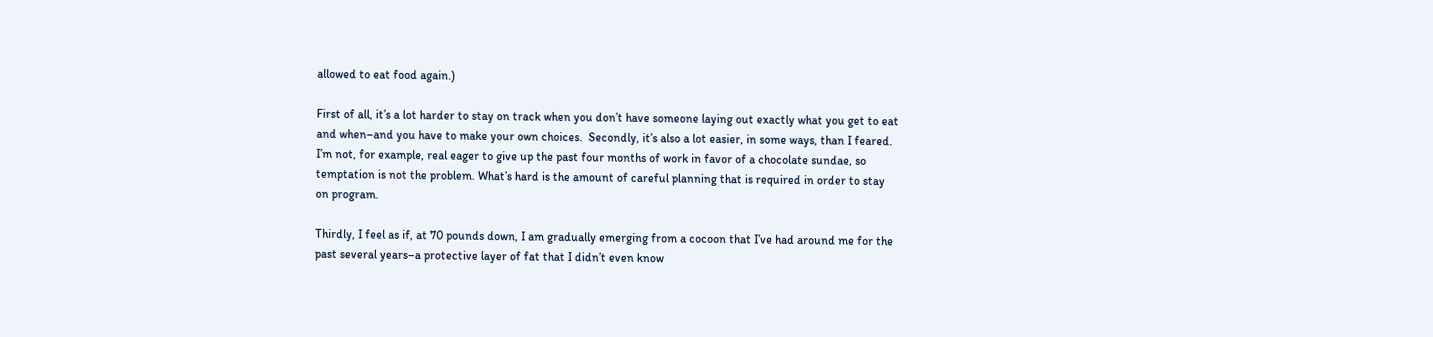allowed to eat food again.)

First of all, it’s a lot harder to stay on track when you don’t have someone laying out exactly what you get to eat and when–and you have to make your own choices.  Secondly, it’s also a lot easier, in some ways, than I feared.  I’m not, for example, real eager to give up the past four months of work in favor of a chocolate sundae, so temptation is not the problem. What’s hard is the amount of careful planning that is required in order to stay on program.

Thirdly, I feel as if, at 70 pounds down, I am gradually emerging from a cocoon that I’ve had around me for the past several years–a protective layer of fat that I didn’t even know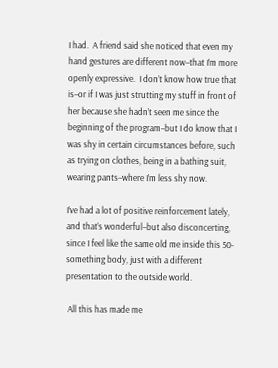I had.  A friend said she noticed that even my hand gestures are different now–that I’m more openly expressive.  I don’t know how true that is–or if I was just strutting my stuff in front of her because she hadn’t seen me since the beginning of the program–but I do know that I was shy in certain circumstances before, such as trying on clothes, being in a bathing suit, wearing pants–where I’m less shy now.

I’ve had a lot of positive reinforcement lately, and that’s wonderful–but also disconcerting, since I feel like the same old me inside this 50- something body, just with a different presentation to the outside world.

 All this has made me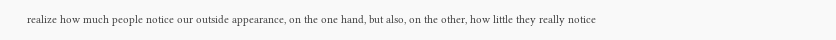realize how much people notice our outside appearance, on the one hand, but also, on the other, how little they really notice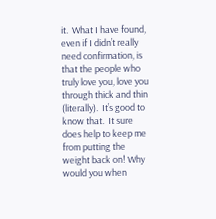it.  What I have found, even if I didn’t really need confirmation, is that the people who truly love you, love you through thick and thin (literally).  It’s good to know that.  It sure does help to keep me from putting the weight back on! Why would you when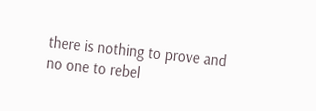there is nothing to prove and no one to rebel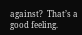against?  That’s a good feeling.